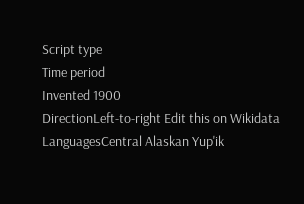Script type
Time period
Invented 1900
DirectionLeft-to-right Edit this on Wikidata
LanguagesCentral Alaskan Yup'ik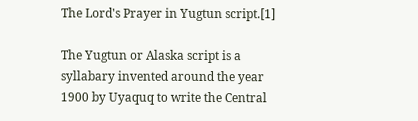The Lord's Prayer in Yugtun script.[1]

The Yugtun or Alaska script is a syllabary invented around the year 1900 by Uyaquq to write the Central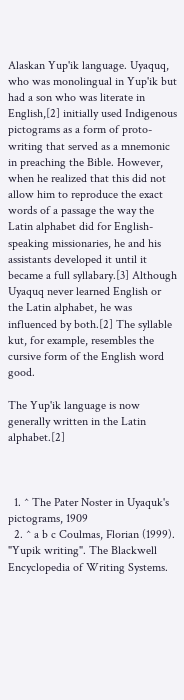Alaskan Yup'ik language. Uyaquq, who was monolingual in Yup'ik but had a son who was literate in English,[2] initially used Indigenous pictograms as a form of proto-writing that served as a mnemonic in preaching the Bible. However, when he realized that this did not allow him to reproduce the exact words of a passage the way the Latin alphabet did for English-speaking missionaries, he and his assistants developed it until it became a full syllabary.[3] Although Uyaquq never learned English or the Latin alphabet, he was influenced by both.[2] The syllable kut, for example, resembles the cursive form of the English word good.

The Yup'ik language is now generally written in the Latin alphabet.[2]



  1. ^ The Pater Noster in Uyaquk's pictograms, 1909
  2. ^ a b c Coulmas, Florian (1999). "Yupik writing". The Blackwell Encyclopedia of Writing Systems.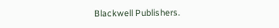Blackwell Publishers.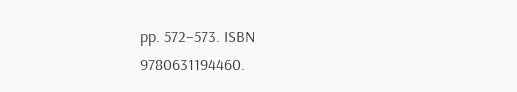pp. 572–573. ISBN 9780631194460.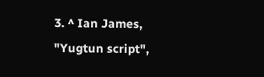3. ^ Ian James, "Yugtun script",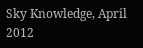Sky Knowledge, April 2012